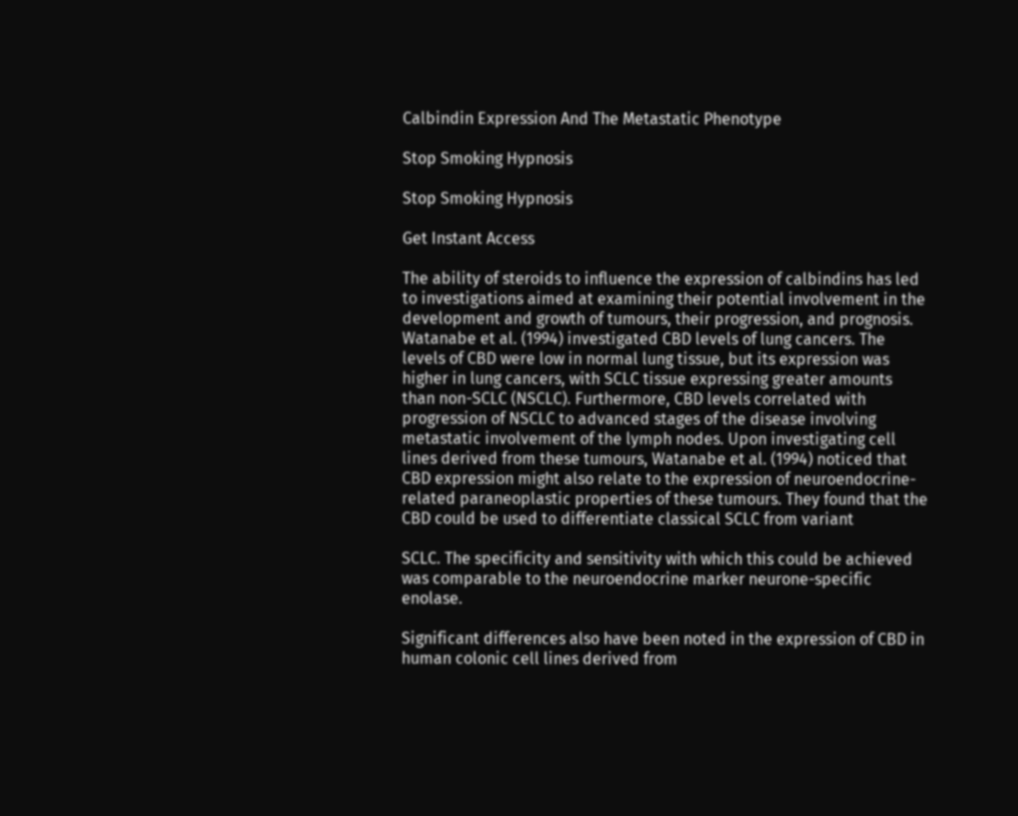Calbindin Expression And The Metastatic Phenotype

Stop Smoking Hypnosis

Stop Smoking Hypnosis

Get Instant Access

The ability of steroids to influence the expression of calbindins has led to investigations aimed at examining their potential involvement in the development and growth of tumours, their progression, and prognosis. Watanabe et al. (1994) investigated CBD levels of lung cancers. The levels of CBD were low in normal lung tissue, but its expression was higher in lung cancers, with SCLC tissue expressing greater amounts than non-SCLC (NSCLC). Furthermore, CBD levels correlated with progression of NSCLC to advanced stages of the disease involving metastatic involvement of the lymph nodes. Upon investigating cell lines derived from these tumours, Watanabe et al. (1994) noticed that CBD expression might also relate to the expression of neuroendocrine-related paraneoplastic properties of these tumours. They found that the CBD could be used to differentiate classical SCLC from variant

SCLC. The specificity and sensitivity with which this could be achieved was comparable to the neuroendocrine marker neurone-specific enolase.

Significant differences also have been noted in the expression of CBD in human colonic cell lines derived from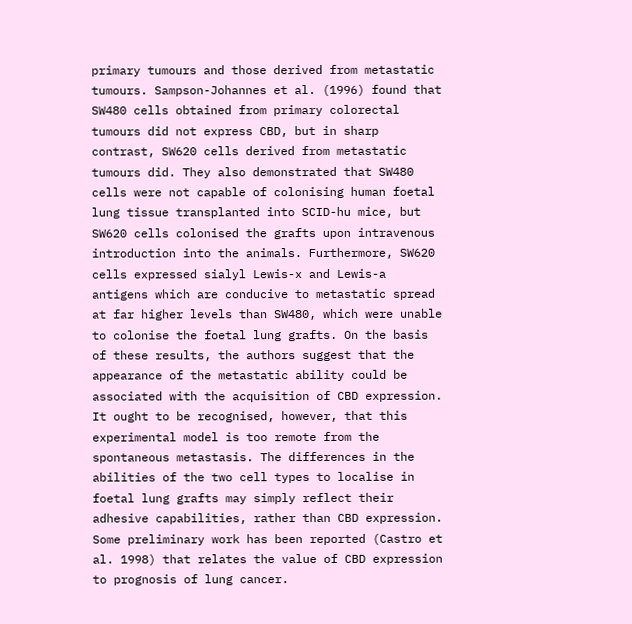primary tumours and those derived from metastatic tumours. Sampson-Johannes et al. (1996) found that SW480 cells obtained from primary colorectal tumours did not express CBD, but in sharp contrast, SW620 cells derived from metastatic tumours did. They also demonstrated that SW480 cells were not capable of colonising human foetal lung tissue transplanted into SCID-hu mice, but SW620 cells colonised the grafts upon intravenous introduction into the animals. Furthermore, SW620 cells expressed sialyl Lewis-x and Lewis-a antigens which are conducive to metastatic spread at far higher levels than SW480, which were unable to colonise the foetal lung grafts. On the basis of these results, the authors suggest that the appearance of the metastatic ability could be associated with the acquisition of CBD expression. It ought to be recognised, however, that this experimental model is too remote from the spontaneous metastasis. The differences in the abilities of the two cell types to localise in foetal lung grafts may simply reflect their adhesive capabilities, rather than CBD expression. Some preliminary work has been reported (Castro et al. 1998) that relates the value of CBD expression to prognosis of lung cancer.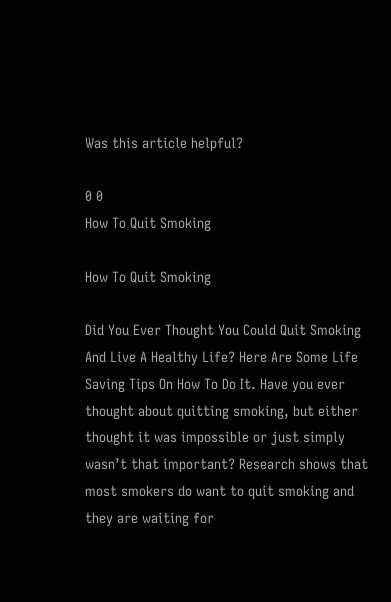Was this article helpful?

0 0
How To Quit Smoking

How To Quit Smoking

Did You Ever Thought You Could Quit Smoking And Live A Healthy Life? Here Are Some Life Saving Tips On How To Do It. Have you ever thought about quitting smoking, but either thought it was impossible or just simply wasn’t that important? Research shows that most smokers do want to quit smoking and they are waiting for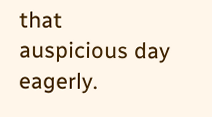that auspicious day eagerly.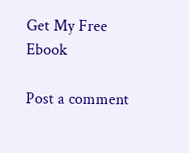Get My Free Ebook

Post a comment